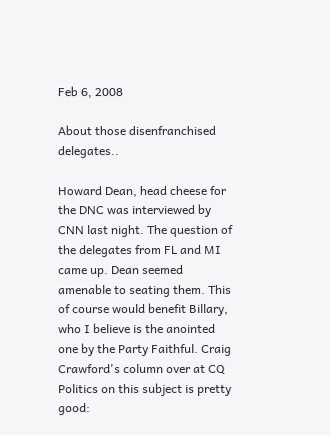Feb 6, 2008

About those disenfranchised delegates..

Howard Dean, head cheese for the DNC was interviewed by CNN last night. The question of the delegates from FL and MI came up. Dean seemed amenable to seating them. This of course would benefit Billary, who I believe is the anointed one by the Party Faithful. Craig Crawford's column over at CQ Politics on this subject is pretty good: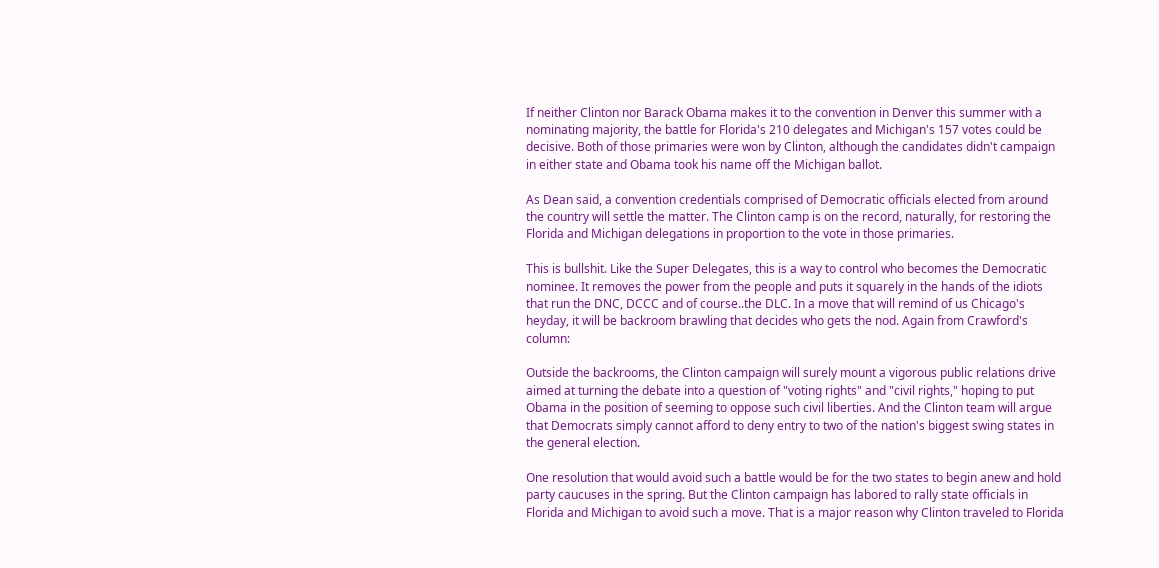If neither Clinton nor Barack Obama makes it to the convention in Denver this summer with a nominating majority, the battle for Florida's 210 delegates and Michigan's 157 votes could be decisive. Both of those primaries were won by Clinton, although the candidates didn't campaign in either state and Obama took his name off the Michigan ballot.

As Dean said, a convention credentials comprised of Democratic officials elected from around the country will settle the matter. The Clinton camp is on the record, naturally, for restoring the Florida and Michigan delegations in proportion to the vote in those primaries.

This is bullshit. Like the Super Delegates, this is a way to control who becomes the Democratic nominee. It removes the power from the people and puts it squarely in the hands of the idiots that run the DNC, DCCC and of course..the DLC. In a move that will remind of us Chicago's heyday, it will be backroom brawling that decides who gets the nod. Again from Crawford's column:

Outside the backrooms, the Clinton campaign will surely mount a vigorous public relations drive aimed at turning the debate into a question of "voting rights" and "civil rights," hoping to put Obama in the position of seeming to oppose such civil liberties. And the Clinton team will argue that Democrats simply cannot afford to deny entry to two of the nation's biggest swing states in the general election.

One resolution that would avoid such a battle would be for the two states to begin anew and hold party caucuses in the spring. But the Clinton campaign has labored to rally state officials in Florida and Michigan to avoid such a move. That is a major reason why Clinton traveled to Florida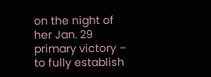on the night of her Jan. 29 primary victory – to fully establish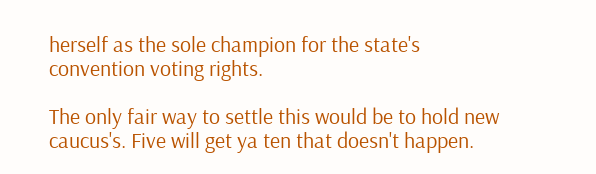herself as the sole champion for the state's convention voting rights.

The only fair way to settle this would be to hold new caucus's. Five will get ya ten that doesn't happen.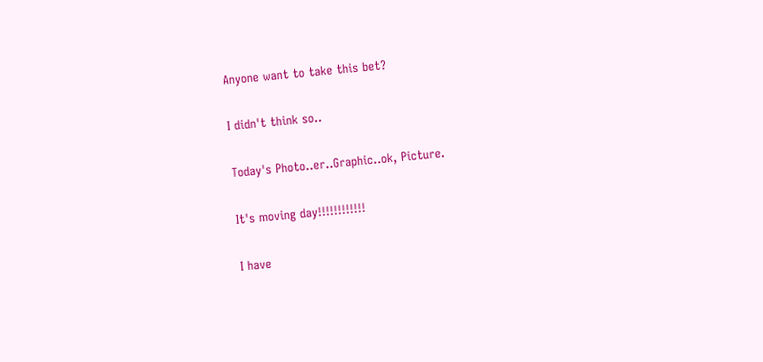Anyone want to take this bet?

I didn't think so..

Today's Photo..er..Graphic..ok, Picture.

It's moving day!!!!!!!!!!!!

I have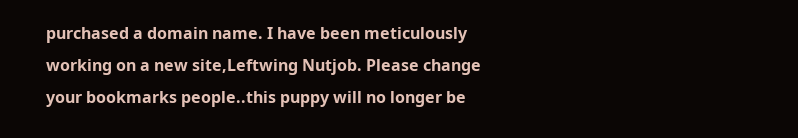purchased a domain name. I have been meticulously working on a new site,Leftwing Nutjob. Please change your bookmarks people..this puppy will no longer be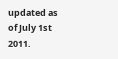updated as of July 1st 2011.